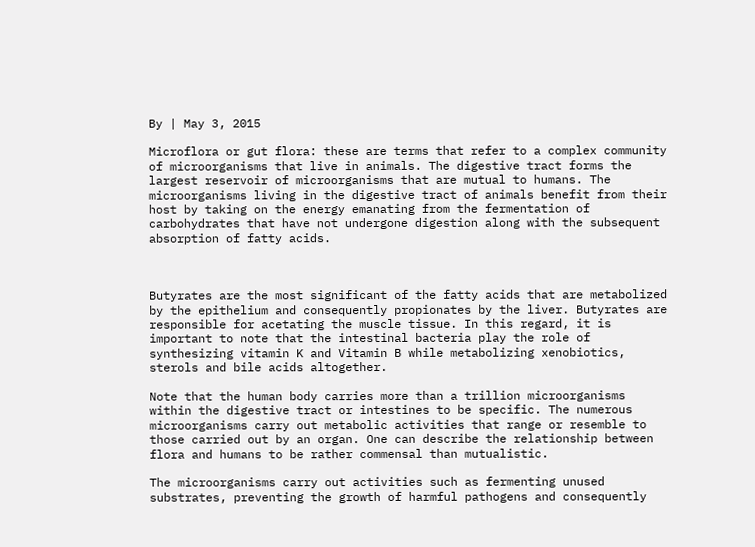By | May 3, 2015

Microflora or gut flora: these are terms that refer to a complex community of microorganisms that live in animals. The digestive tract forms the largest reservoir of microorganisms that are mutual to humans. The microorganisms living in the digestive tract of animals benefit from their host by taking on the energy emanating from the fermentation of carbohydrates that have not undergone digestion along with the subsequent absorption of fatty acids.



Butyrates are the most significant of the fatty acids that are metabolized by the epithelium and consequently propionates by the liver. Butyrates are responsible for acetating the muscle tissue. In this regard, it is important to note that the intestinal bacteria play the role of synthesizing vitamin K and Vitamin B while metabolizing xenobiotics, sterols and bile acids altogether.

Note that the human body carries more than a trillion microorganisms within the digestive tract or intestines to be specific. The numerous microorganisms carry out metabolic activities that range or resemble to those carried out by an organ. One can describe the relationship between flora and humans to be rather commensal than mutualistic.

The microorganisms carry out activities such as fermenting unused substrates, preventing the growth of harmful pathogens and consequently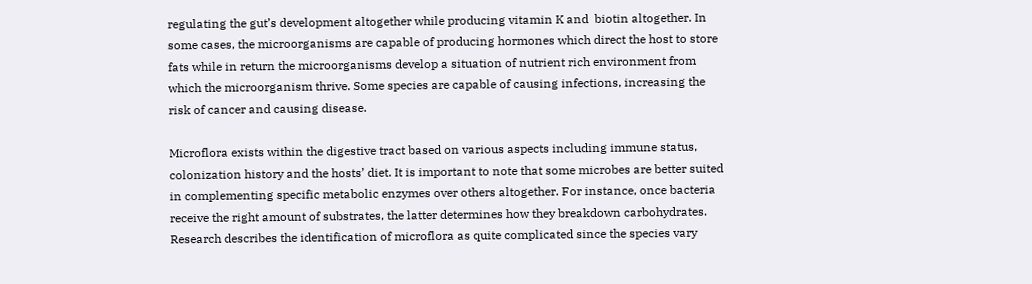regulating the gut’s development altogether while producing vitamin K and  biotin altogether. In some cases, the microorganisms are capable of producing hormones which direct the host to store fats while in return the microorganisms develop a situation of nutrient rich environment from which the microorganism thrive. Some species are capable of causing infections, increasing the risk of cancer and causing disease.

Microflora exists within the digestive tract based on various aspects including immune status, colonization history and the hosts’ diet. It is important to note that some microbes are better suited in complementing specific metabolic enzymes over others altogether. For instance, once bacteria receive the right amount of substrates, the latter determines how they breakdown carbohydrates. Research describes the identification of microflora as quite complicated since the species vary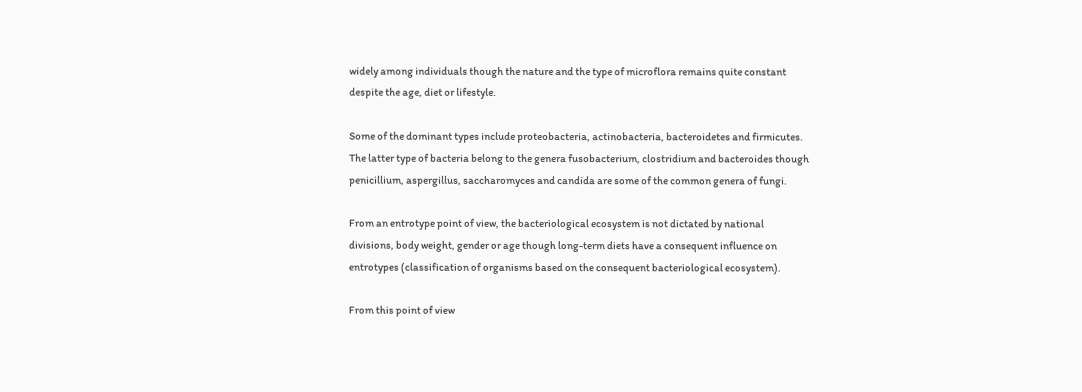widely among individuals though the nature and the type of microflora remains quite constant despite the age, diet or lifestyle.

Some of the dominant types include proteobacteria, actinobacteria, bacteroidetes and firmicutes. The latter type of bacteria belong to the genera fusobacterium, clostridium and bacteroides though penicillium, aspergillus, saccharomyces and candida are some of the common genera of fungi.

From an entrotype point of view, the bacteriological ecosystem is not dictated by national divisions, body weight, gender or age though long-term diets have a consequent influence on entrotypes (classification of organisms based on the consequent bacteriological ecosystem).

From this point of view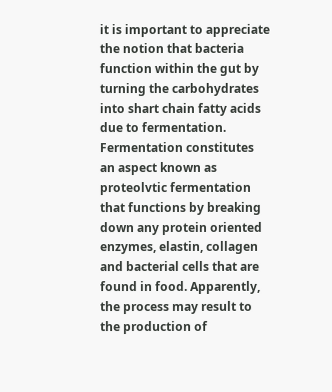it is important to appreciate the notion that bacteria function within the gut by turning the carbohydrates into shart chain fatty acids due to fermentation.  Fermentation constitutes an aspect known as proteolvtic fermentation that functions by breaking down any protein oriented enzymes, elastin, collagen and bacterial cells that are found in food. Apparently, the process may result to the production of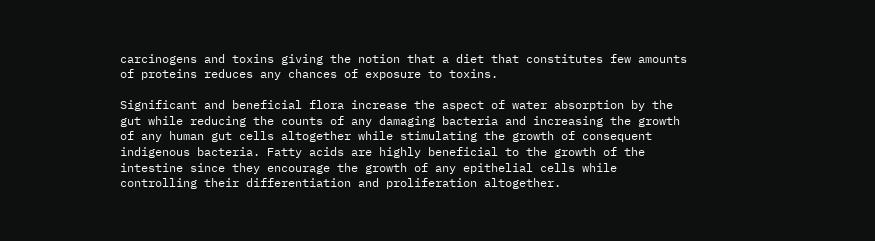carcinogens and toxins giving the notion that a diet that constitutes few amounts of proteins reduces any chances of exposure to toxins.

Significant and beneficial flora increase the aspect of water absorption by the gut while reducing the counts of any damaging bacteria and increasing the growth of any human gut cells altogether while stimulating the growth of consequent indigenous bacteria. Fatty acids are highly beneficial to the growth of the intestine since they encourage the growth of any epithelial cells while controlling their differentiation and proliferation altogether.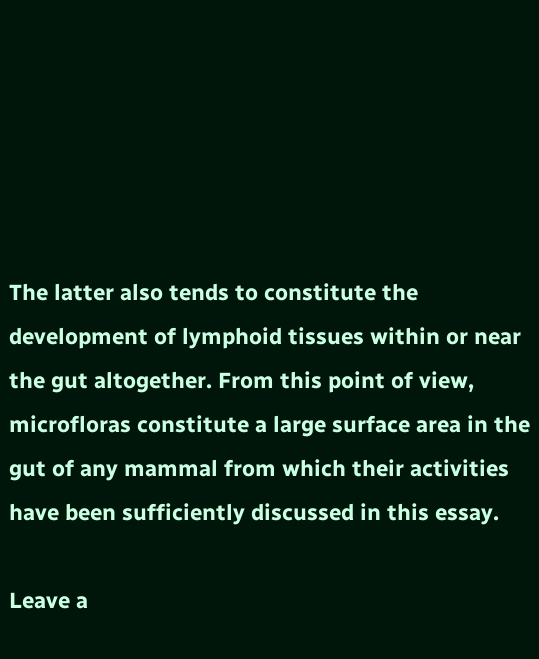The latter also tends to constitute the development of lymphoid tissues within or near the gut altogether. From this point of view, microfloras constitute a large surface area in the gut of any mammal from which their activities have been sufficiently discussed in this essay.

Leave a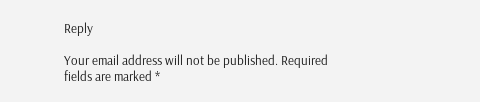Reply

Your email address will not be published. Required fields are marked *